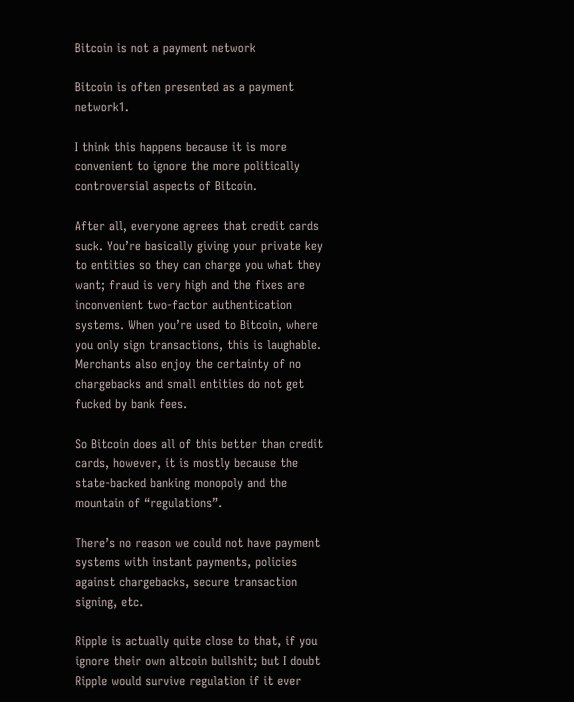Bitcoin is not a payment network

Bitcoin is often presented as a payment network1.

I think this happens because it is more convenient to ignore the more politically controversial aspects of Bitcoin.

After all, everyone agrees that credit cards suck. You’re basically giving your private key to entities so they can charge you what they want; fraud is very high and the fixes are inconvenient two-factor authentication systems. When you’re used to Bitcoin, where you only sign transactions, this is laughable. Merchants also enjoy the certainty of no chargebacks and small entities do not get fucked by bank fees.

So Bitcoin does all of this better than credit cards, however, it is mostly because the state-backed banking monopoly and the mountain of “regulations”.

There’s no reason we could not have payment systems with instant payments, policies against chargebacks, secure transaction signing, etc.

Ripple is actually quite close to that, if you ignore their own altcoin bullshit; but I doubt Ripple would survive regulation if it ever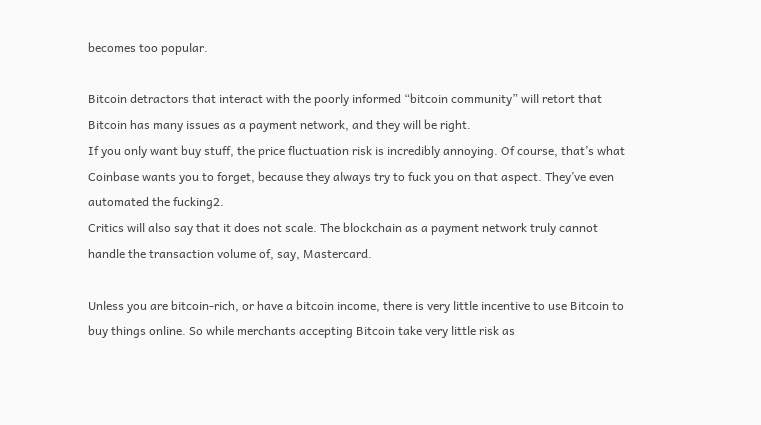becomes too popular.

Bitcoin detractors that interact with the poorly informed “bitcoin community” will retort that Bitcoin has many issues as a payment network, and they will be right.
If you only want buy stuff, the price fluctuation risk is incredibly annoying. Of course, that’s what Coinbase wants you to forget, because they always try to fuck you on that aspect. They’ve even automated the fucking2.
Critics will also say that it does not scale. The blockchain as a payment network truly cannot handle the transaction volume of, say, Mastercard.

Unless you are bitcoin-rich, or have a bitcoin income, there is very little incentive to use Bitcoin to buy things online. So while merchants accepting Bitcoin take very little risk as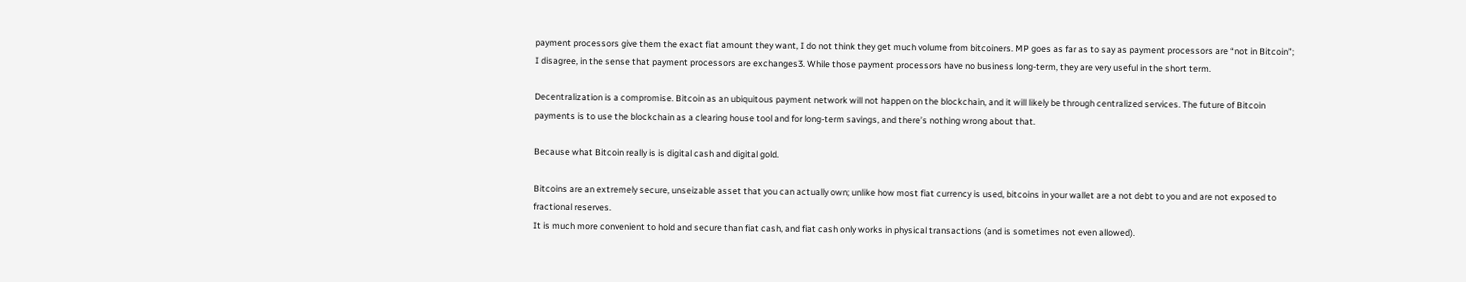payment processors give them the exact fiat amount they want, I do not think they get much volume from bitcoiners. MP goes as far as to say as payment processors are “not in Bitcoin”; I disagree, in the sense that payment processors are exchanges3. While those payment processors have no business long-term, they are very useful in the short term.

Decentralization is a compromise. Bitcoin as an ubiquitous payment network will not happen on the blockchain, and it will likely be through centralized services. The future of Bitcoin payments is to use the blockchain as a clearing house tool and for long-term savings, and there’s nothing wrong about that.

Because what Bitcoin really is is digital cash and digital gold.

Bitcoins are an extremely secure, unseizable asset that you can actually own; unlike how most fiat currency is used, bitcoins in your wallet are a not debt to you and are not exposed to fractional reserves.
It is much more convenient to hold and secure than fiat cash, and fiat cash only works in physical transactions (and is sometimes not even allowed).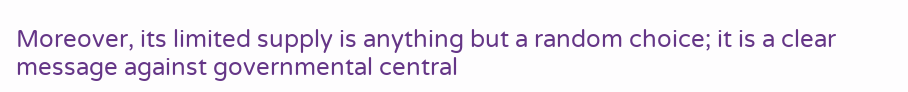Moreover, its limited supply is anything but a random choice; it is a clear message against governmental central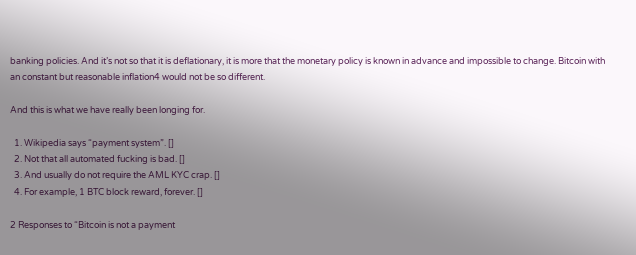banking policies. And it’s not so that it is deflationary, it is more that the monetary policy is known in advance and impossible to change. Bitcoin with an constant but reasonable inflation4 would not be so different.

And this is what we have really been longing for.

  1. Wikipedia says “payment system”. []
  2. Not that all automated fucking is bad. []
  3. And usually do not require the AML KYC crap. []
  4. For example, 1 BTC block reward, forever. []

2 Responses to “Bitcoin is not a payment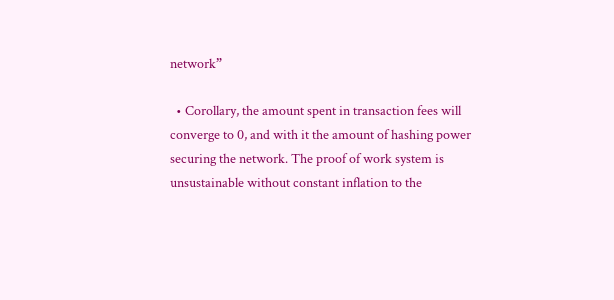network”

  • Corollary, the amount spent in transaction fees will converge to 0, and with it the amount of hashing power securing the network. The proof of work system is unsustainable without constant inflation to the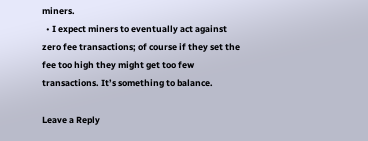miners.
  • I expect miners to eventually act against zero fee transactions; of course if they set the fee too high they might get too few transactions. It’s something to balance.

Leave a Reply